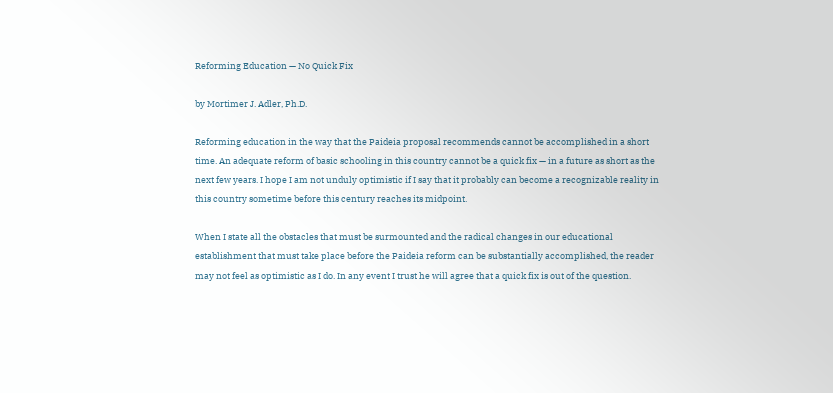Reforming Education — No Quick Fix

by Mortimer J. Adler, Ph.D.

Reforming education in the way that the Paideia proposal recommends cannot be accomplished in a short time. An adequate reform of basic schooling in this country cannot be a quick fix — in a future as short as the next few years. I hope I am not unduly optimistic if I say that it probably can become a recognizable reality in this country sometime before this century reaches its midpoint.

When I state all the obstacles that must be surmounted and the radical changes in our educational establishment that must take place before the Paideia reform can be substantially accomplished, the reader may not feel as optimistic as I do. In any event I trust he will agree that a quick fix is out of the question.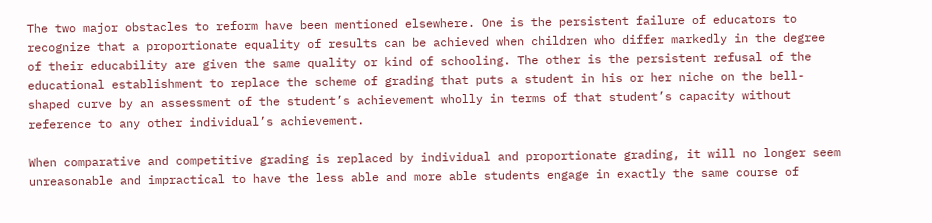The two major obstacles to reform have been mentioned elsewhere. One is the persistent failure of educators to recognize that a proportionate equality of results can be achieved when children who differ markedly in the degree of their educability are given the same quality or kind of schooling. The other is the persistent refusal of the educational establishment to replace the scheme of grading that puts a student in his or her niche on the bell-shaped curve by an assessment of the student’s achievement wholly in terms of that student’s capacity without reference to any other individual’s achievement.

When comparative and competitive grading is replaced by individual and proportionate grading, it will no longer seem unreasonable and impractical to have the less able and more able students engage in exactly the same course of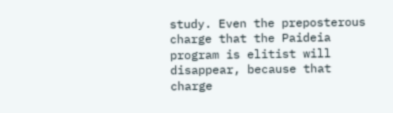study. Even the preposterous charge that the Paideia program is elitist will disappear, because that charge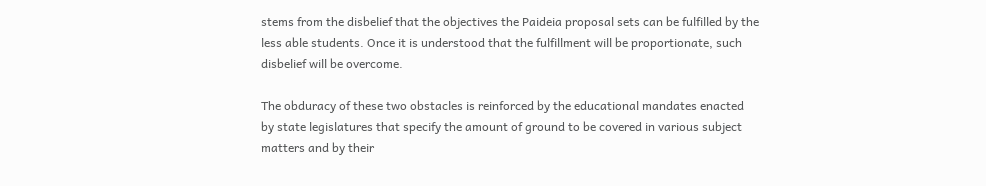stems from the disbelief that the objectives the Paideia proposal sets can be fulfilled by the less able students. Once it is understood that the fulfillment will be proportionate, such disbelief will be overcome.

The obduracy of these two obstacles is reinforced by the educational mandates enacted by state legislatures that specify the amount of ground to be covered in various subject matters and by their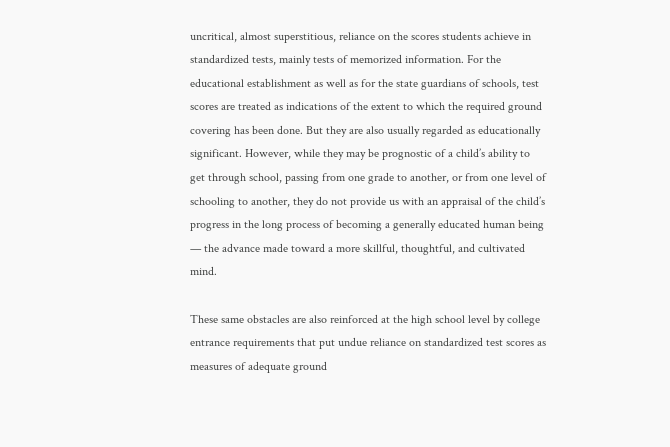uncritical, almost superstitious, reliance on the scores students achieve in standardized tests, mainly tests of memorized information. For the educational establishment as well as for the state guardians of schools, test scores are treated as indications of the extent to which the required ground covering has been done. But they are also usually regarded as educationally significant. However, while they may be prognostic of a child’s ability to get through school, passing from one grade to another, or from one level of schooling to another, they do not provide us with an appraisal of the child’s progress in the long process of becoming a generally educated human being — the advance made toward a more skillful, thoughtful, and cultivated mind.

These same obstacles are also reinforced at the high school level by college entrance requirements that put undue reliance on standardized test scores as measures of adequate ground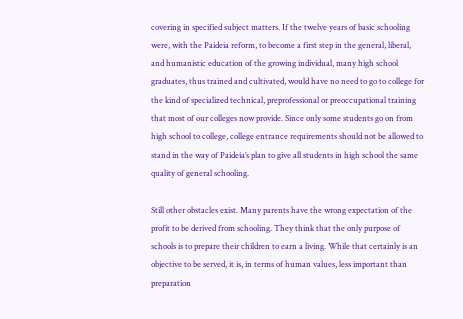covering in specified subject matters. If the twelve years of basic schooling were, with the Paideia reform, to become a first step in the general, liberal, and humanistic education of the growing individual, many high school graduates, thus trained and cultivated, would have no need to go to college for the kind of specialized technical, preprofessional or preoccupational training that most of our colleges now provide. Since only some students go on from high school to college, college entrance requirements should not be allowed to stand in the way of Paideia’s plan to give all students in high school the same quality of general schooling.

Still other obstacles exist. Many parents have the wrong expectation of the profit to be derived from schooling. They think that the only purpose of schools is to prepare their children to earn a living. While that certainly is an objective to be served, it is, in terms of human values, less important than preparation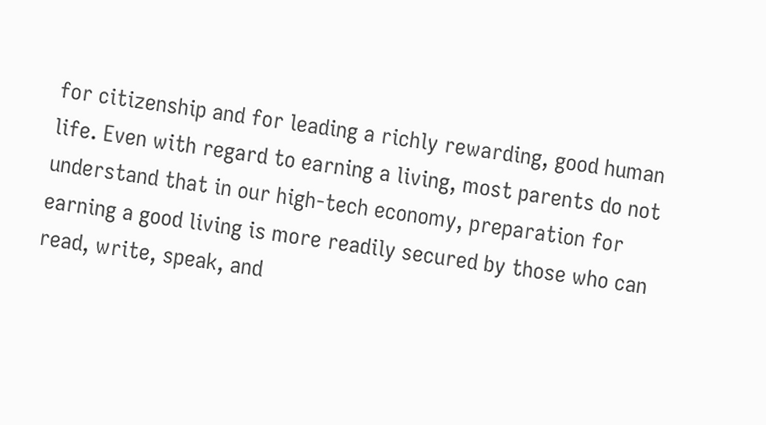for citizenship and for leading a richly rewarding, good human life. Even with regard to earning a living, most parents do not understand that in our high-tech economy, preparation for earning a good living is more readily secured by those who can read, write, speak, and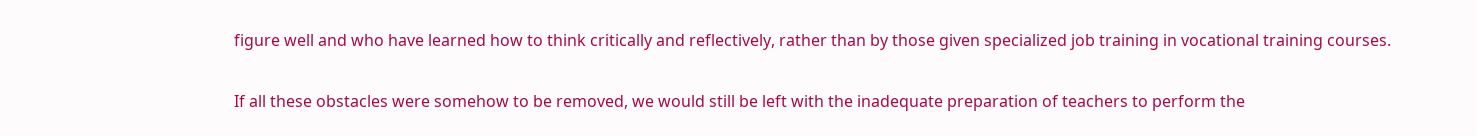figure well and who have learned how to think critically and reflectively, rather than by those given specialized job training in vocational training courses.

If all these obstacles were somehow to be removed, we would still be left with the inadequate preparation of teachers to perform the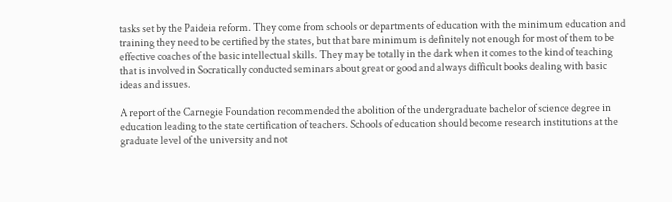tasks set by the Paideia reform. They come from schools or departments of education with the minimum education and training they need to be certified by the states, but that bare minimum is definitely not enough for most of them to be effective coaches of the basic intellectual skills. They may be totally in the dark when it comes to the kind of teaching that is involved in Socratically conducted seminars about great or good and always difficult books dealing with basic ideas and issues.

A report of the Carnegie Foundation recommended the abolition of the undergraduate bachelor of science degree in education leading to the state certification of teachers. Schools of education should become research institutions at the graduate level of the university and not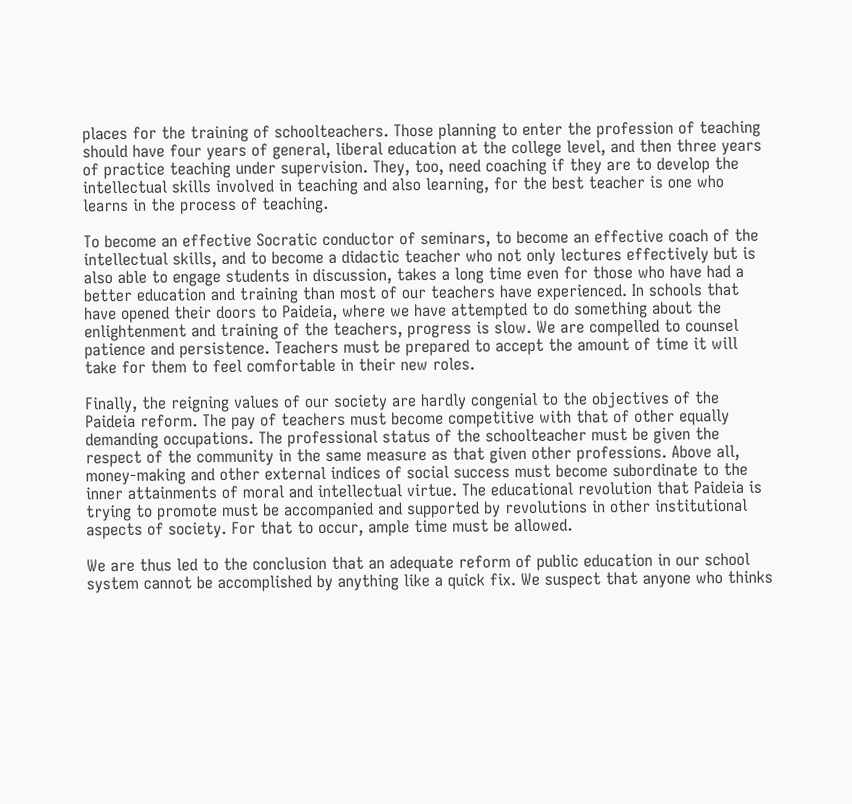places for the training of schoolteachers. Those planning to enter the profession of teaching should have four years of general, liberal education at the college level, and then three years of practice teaching under supervision. They, too, need coaching if they are to develop the intellectual skills involved in teaching and also learning, for the best teacher is one who learns in the process of teaching.

To become an effective Socratic conductor of seminars, to become an effective coach of the intellectual skills, and to become a didactic teacher who not only lectures effectively but is also able to engage students in discussion, takes a long time even for those who have had a better education and training than most of our teachers have experienced. In schools that have opened their doors to Paideia, where we have attempted to do something about the enlightenment and training of the teachers, progress is slow. We are compelled to counsel patience and persistence. Teachers must be prepared to accept the amount of time it will take for them to feel comfortable in their new roles.

Finally, the reigning values of our society are hardly congenial to the objectives of the Paideia reform. The pay of teachers must become competitive with that of other equally demanding occupations. The professional status of the schoolteacher must be given the respect of the community in the same measure as that given other professions. Above all, money-making and other external indices of social success must become subordinate to the inner attainments of moral and intellectual virtue. The educational revolution that Paideia is trying to promote must be accompanied and supported by revolutions in other institutional aspects of society. For that to occur, ample time must be allowed.

We are thus led to the conclusion that an adequate reform of public education in our school system cannot be accomplished by anything like a quick fix. We suspect that anyone who thinks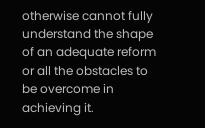otherwise cannot fully understand the shape of an adequate reform or all the obstacles to be overcome in achieving it.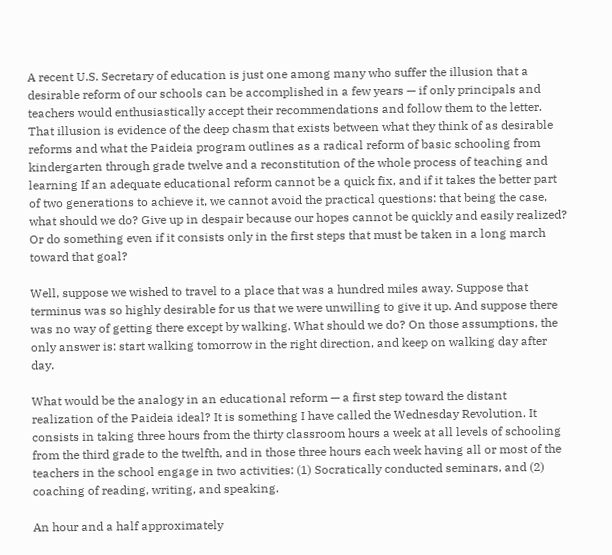A recent U.S. Secretary of education is just one among many who suffer the illusion that a desirable reform of our schools can be accomplished in a few years — if only principals and teachers would enthusiastically accept their recommendations and follow them to the letter. That illusion is evidence of the deep chasm that exists between what they think of as desirable reforms and what the Paideia program outlines as a radical reform of basic schooling from kindergarten through grade twelve and a reconstitution of the whole process of teaching and learning If an adequate educational reform cannot be a quick fix, and if it takes the better part of two generations to achieve it, we cannot avoid the practical questions: that being the case, what should we do? Give up in despair because our hopes cannot be quickly and easily realized? Or do something even if it consists only in the first steps that must be taken in a long march toward that goal?

Well, suppose we wished to travel to a place that was a hundred miles away. Suppose that terminus was so highly desirable for us that we were unwilling to give it up. And suppose there was no way of getting there except by walking. What should we do? On those assumptions, the only answer is: start walking tomorrow in the right direction, and keep on walking day after day.

What would be the analogy in an educational reform — a first step toward the distant realization of the Paideia ideal? It is something I have called the Wednesday Revolution. It consists in taking three hours from the thirty classroom hours a week at all levels of schooling from the third grade to the twelfth, and in those three hours each week having all or most of the teachers in the school engage in two activities: (1) Socratically conducted seminars, and (2) coaching of reading, writing, and speaking.

An hour and a half approximately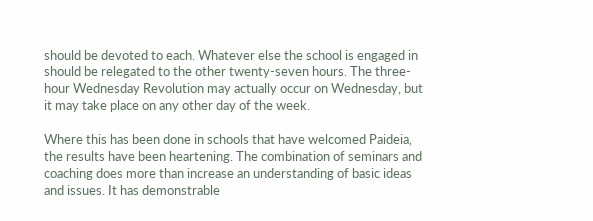should be devoted to each. Whatever else the school is engaged in should be relegated to the other twenty-seven hours. The three-hour Wednesday Revolution may actually occur on Wednesday, but it may take place on any other day of the week.

Where this has been done in schools that have welcomed Paideia, the results have been heartening. The combination of seminars and coaching does more than increase an understanding of basic ideas and issues. It has demonstrable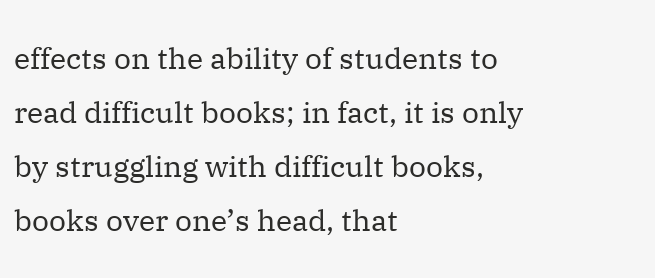effects on the ability of students to read difficult books; in fact, it is only by struggling with difficult books, books over one’s head, that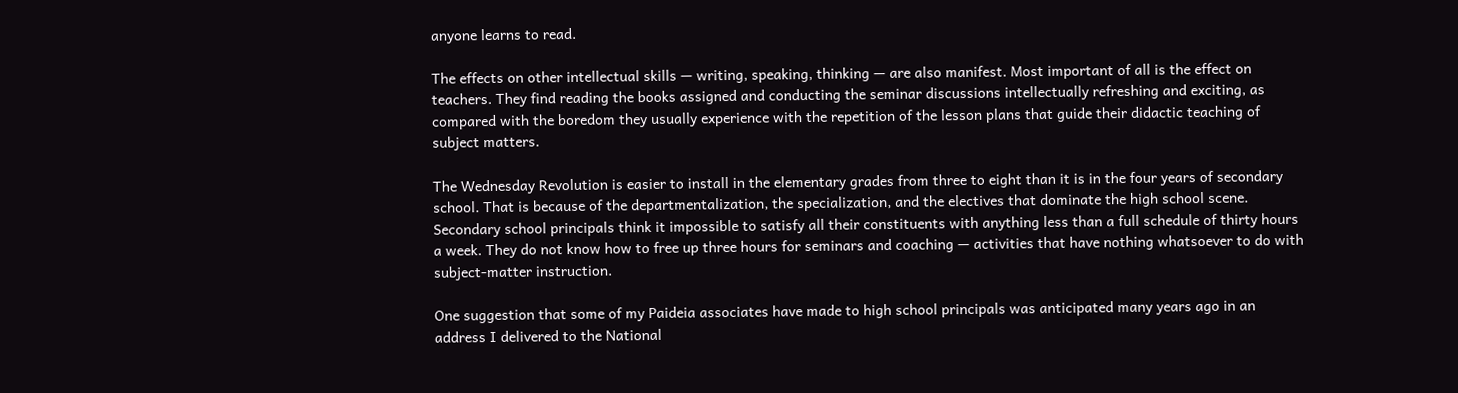anyone learns to read.

The effects on other intellectual skills — writing, speaking, thinking — are also manifest. Most important of all is the effect on teachers. They find reading the books assigned and conducting the seminar discussions intellectually refreshing and exciting, as compared with the boredom they usually experience with the repetition of the lesson plans that guide their didactic teaching of subject matters.

The Wednesday Revolution is easier to install in the elementary grades from three to eight than it is in the four years of secondary school. That is because of the departmentalization, the specialization, and the electives that dominate the high school scene. Secondary school principals think it impossible to satisfy all their constituents with anything less than a full schedule of thirty hours a week. They do not know how to free up three hours for seminars and coaching — activities that have nothing whatsoever to do with subject-matter instruction.

One suggestion that some of my Paideia associates have made to high school principals was anticipated many years ago in an address I delivered to the National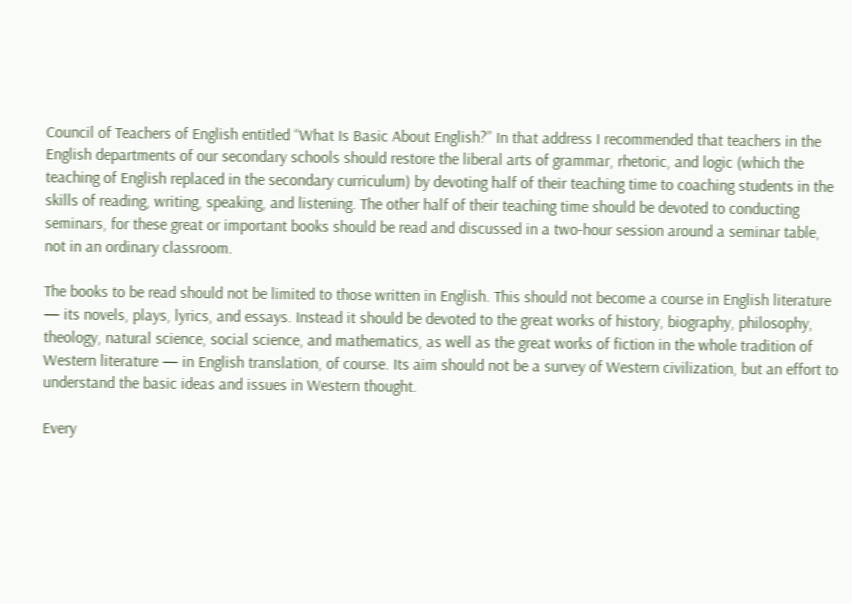Council of Teachers of English entitled “What Is Basic About English?” In that address I recommended that teachers in the English departments of our secondary schools should restore the liberal arts of grammar, rhetoric, and logic (which the teaching of English replaced in the secondary curriculum) by devoting half of their teaching time to coaching students in the skills of reading, writing, speaking, and listening. The other half of their teaching time should be devoted to conducting seminars, for these great or important books should be read and discussed in a two-hour session around a seminar table, not in an ordinary classroom.

The books to be read should not be limited to those written in English. This should not become a course in English literature — its novels, plays, lyrics, and essays. Instead it should be devoted to the great works of history, biography, philosophy, theology, natural science, social science, and mathematics, as well as the great works of fiction in the whole tradition of Western literature — in English translation, of course. Its aim should not be a survey of Western civilization, but an effort to understand the basic ideas and issues in Western thought.

Every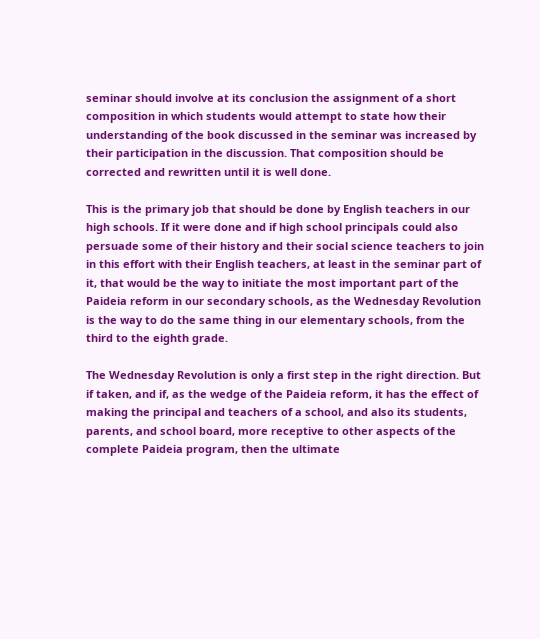seminar should involve at its conclusion the assignment of a short composition in which students would attempt to state how their understanding of the book discussed in the seminar was increased by their participation in the discussion. That composition should be corrected and rewritten until it is well done.

This is the primary job that should be done by English teachers in our high schools. If it were done and if high school principals could also persuade some of their history and their social science teachers to join in this effort with their English teachers, at least in the seminar part of it, that would be the way to initiate the most important part of the Paideia reform in our secondary schools, as the Wednesday Revolution is the way to do the same thing in our elementary schools, from the third to the eighth grade.

The Wednesday Revolution is only a first step in the right direction. But if taken, and if, as the wedge of the Paideia reform, it has the effect of making the principal and teachers of a school, and also its students, parents, and school board, more receptive to other aspects of the complete Paideia program, then the ultimate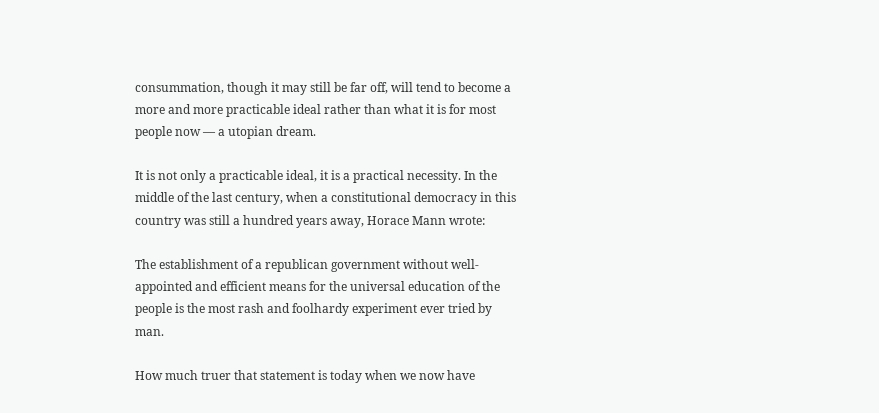consummation, though it may still be far off, will tend to become a more and more practicable ideal rather than what it is for most people now — a utopian dream.

It is not only a practicable ideal, it is a practical necessity. In the middle of the last century, when a constitutional democracy in this country was still a hundred years away, Horace Mann wrote:

The establishment of a republican government without well-appointed and efficient means for the universal education of the people is the most rash and foolhardy experiment ever tried by man.

How much truer that statement is today when we now have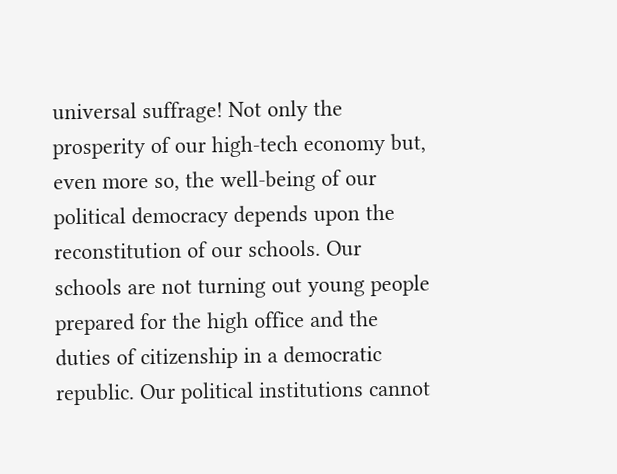universal suffrage! Not only the prosperity of our high-tech economy but, even more so, the well-being of our political democracy depends upon the reconstitution of our schools. Our schools are not turning out young people prepared for the high office and the duties of citizenship in a democratic republic. Our political institutions cannot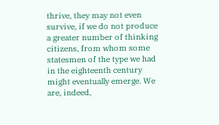thrive, they may not even survive, if we do not produce a greater number of thinking citizens, from whom some statesmen of the type we had in the eighteenth century might eventually emerge. We are, indeed,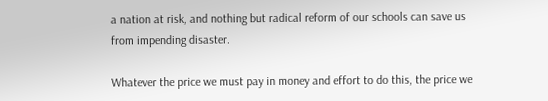a nation at risk, and nothing but radical reform of our schools can save us from impending disaster.

Whatever the price we must pay in money and effort to do this, the price we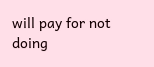will pay for not doing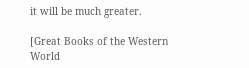it will be much greater.

[Great Books of the Western World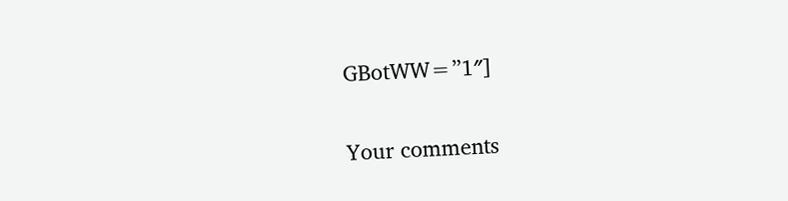GBotWW=”1″]

Your comments